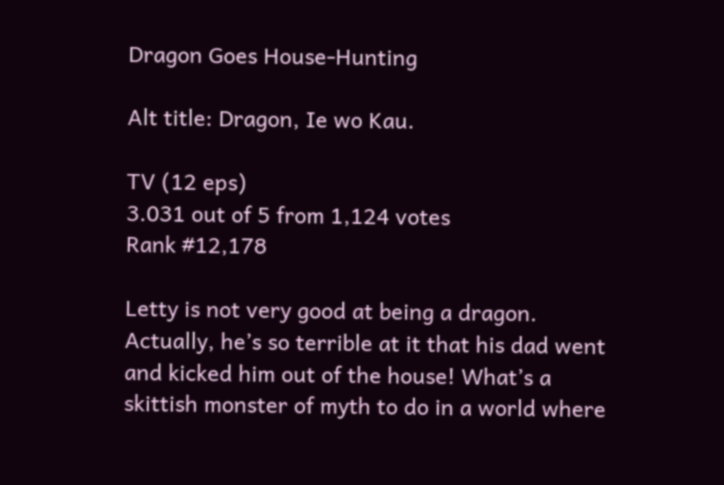Dragon Goes House-Hunting

Alt title: Dragon, Ie wo Kau.

TV (12 eps)
3.031 out of 5 from 1,124 votes
Rank #12,178

Letty is not very good at being a dragon. Actually, he’s so terrible at it that his dad went and kicked him out of the house! What’s a skittish monster of myth to do in a world where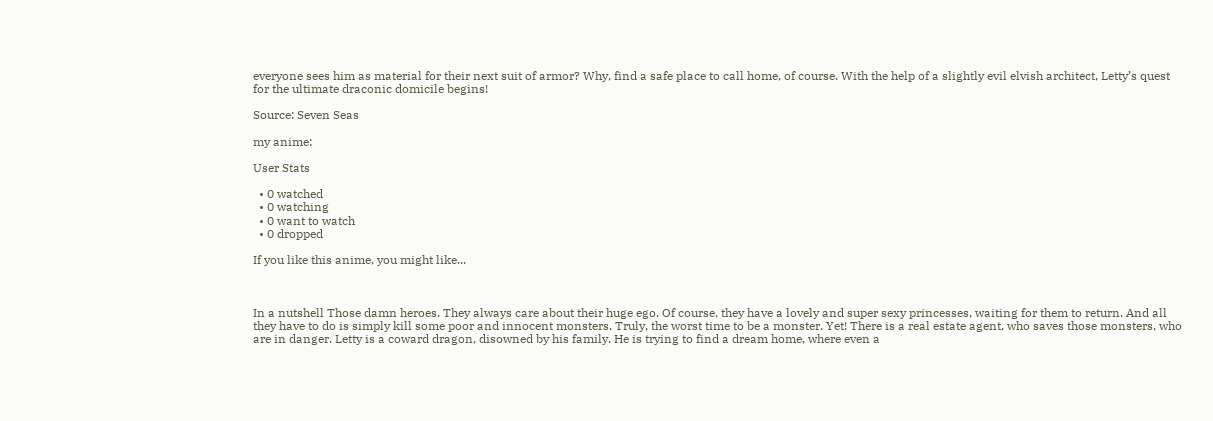everyone sees him as material for their next suit of armor? Why, find a safe place to call home, of course. With the help of a slightly evil elvish architect, Letty’s quest for the ultimate draconic domicile begins!

Source: Seven Seas

my anime:

User Stats

  • 0 watched
  • 0 watching
  • 0 want to watch
  • 0 dropped

If you like this anime, you might like...



In a nutshell Those damn heroes. They always care about their huge ego. Of course, they have a lovely and super sexy princesses, waiting for them to return. And all they have to do is simply kill some poor and innocent monsters. Truly, the worst time to be a monster. Yet! There is a real estate agent, who saves those monsters, who are in danger. Letty is a coward dragon, disowned by his family. He is trying to find a dream home, where even a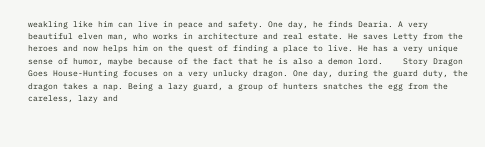weakling like him can live in peace and safety. One day, he finds Dearia. A very beautiful elven man, who works in architecture and real estate. He saves Letty from the heroes and now helps him on the quest of finding a place to live. He has a very unique sense of humor, maybe because of the fact that he is also a demon lord.    Story Dragon Goes House-Hunting focuses on a very unlucky dragon. One day, during the guard duty, the dragon takes a nap. Being a lazy guard, a group of hunters snatches the egg from the careless, lazy and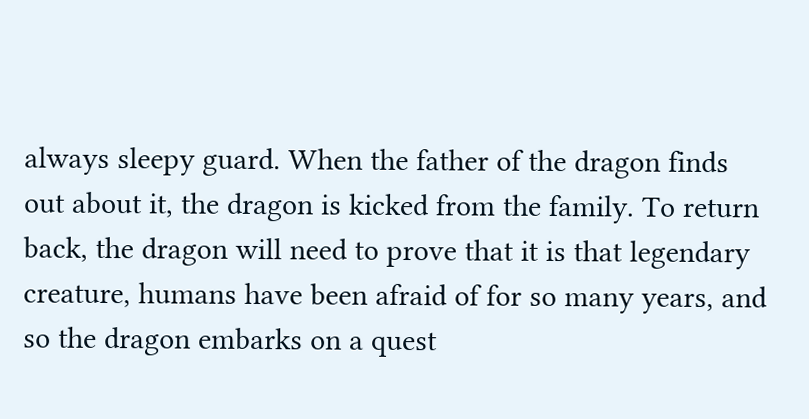always sleepy guard. When the father of the dragon finds out about it, the dragon is kicked from the family. To return back, the dragon will need to prove that it is that legendary creature, humans have been afraid of for so many years, and so the dragon embarks on a quest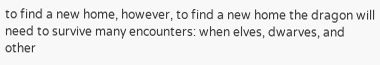to find a new home, however, to find a new home the dragon will need to survive many encounters: when elves, dwarves, and other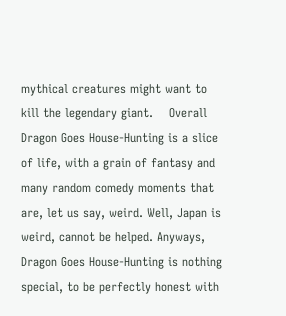mythical creatures might want to kill the legendary giant.    Overall Dragon Goes House-Hunting is a slice of life, with a grain of fantasy and many random comedy moments that are, let us say, weird. Well, Japan is weird, cannot be helped. Anyways, Dragon Goes House-Hunting is nothing special, to be perfectly honest with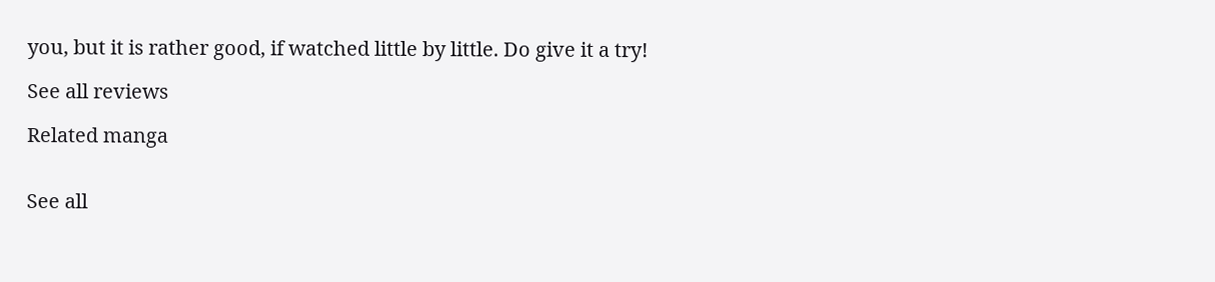you, but it is rather good, if watched little by little. Do give it a try!

See all reviews

Related manga


See all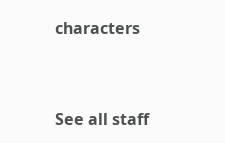characters


See all staff